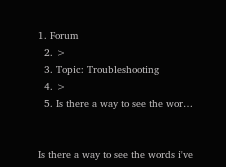1. Forum
  2. >
  3. Topic: Troubleshooting
  4. >
  5. Is there a way to see the wor…


Is there a way to see the words i've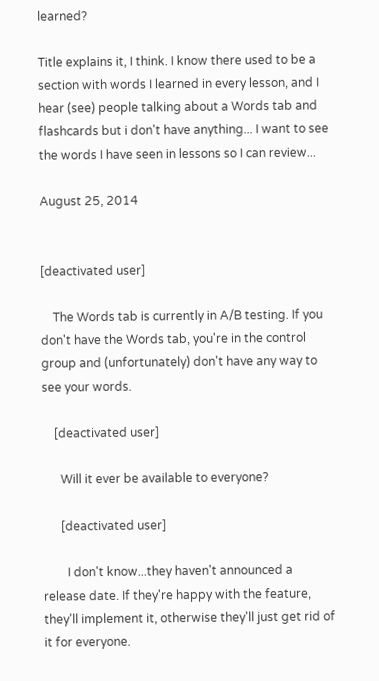learned?

Title explains it, I think. I know there used to be a section with words I learned in every lesson, and I hear (see) people talking about a Words tab and flashcards but i don't have anything... I want to see the words I have seen in lessons so I can review...

August 25, 2014


[deactivated user]

    The Words tab is currently in A/B testing. If you don't have the Words tab, you're in the control group and (unfortunately) don't have any way to see your words.

    [deactivated user]

      Will it ever be available to everyone?

      [deactivated user]

        I don't know...they haven't announced a release date. If they're happy with the feature, they'll implement it, otherwise they'll just get rid of it for everyone.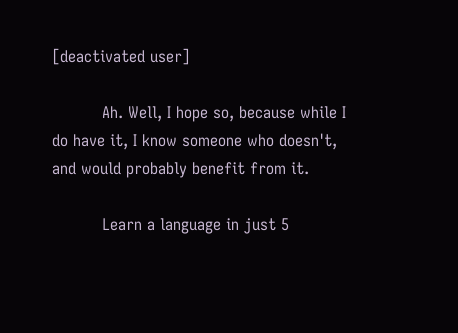[deactivated user]

          Ah. Well, I hope so, because while I do have it, I know someone who doesn't, and would probably benefit from it.

          Learn a language in just 5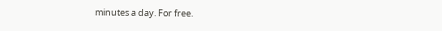minutes a day. For free.